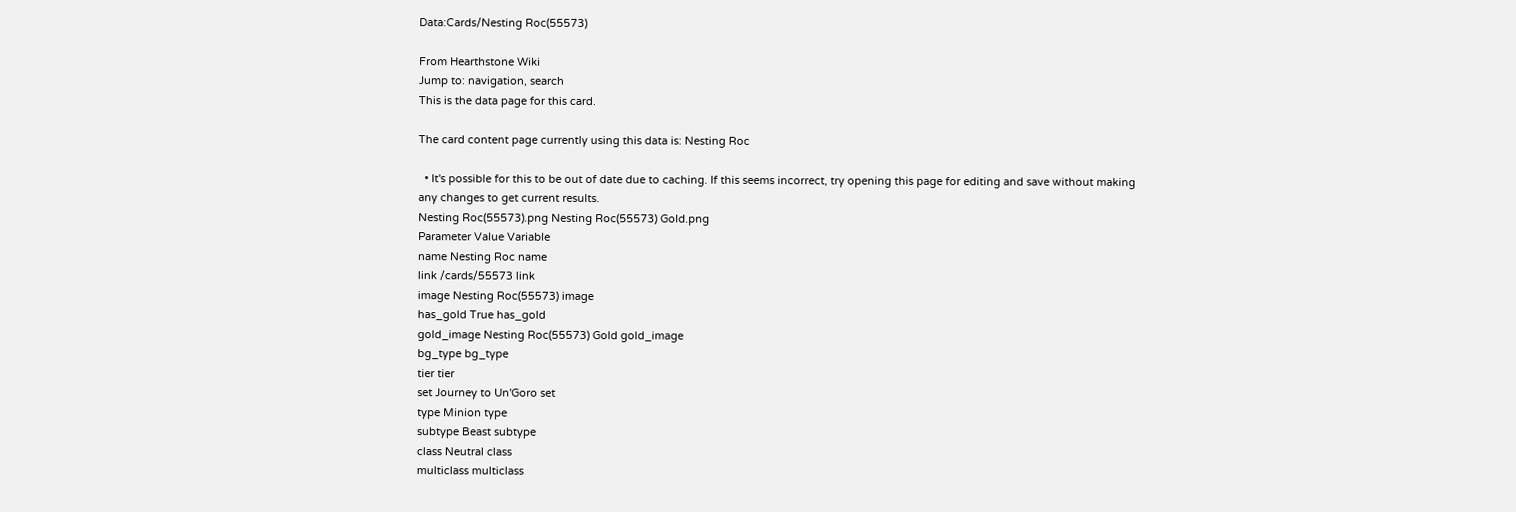Data:Cards/Nesting Roc(55573)

From Hearthstone Wiki
Jump to: navigation, search
This is the data page for this card.

The card content page currently using this data is: Nesting Roc

  • It's possible for this to be out of date due to caching. If this seems incorrect, try opening this page for editing and save without making any changes to get current results.
Nesting Roc(55573).png Nesting Roc(55573) Gold.png
Parameter Value Variable
name Nesting Roc name
link /cards/55573 link
image Nesting Roc(55573) image
has_gold True has_gold
gold_image Nesting Roc(55573) Gold gold_image
bg_type bg_type
tier tier
set Journey to Un'Goro set
type Minion type
subtype Beast subtype
class Neutral class
multiclass multiclass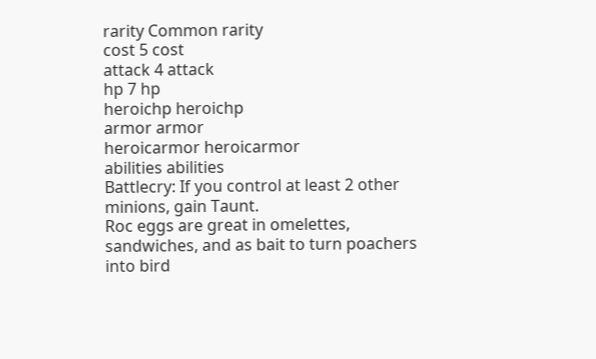rarity Common rarity
cost 5 cost
attack 4 attack
hp 7 hp
heroichp heroichp
armor armor
heroicarmor heroicarmor
abilities abilities
Battlecry: If you control at least 2 other minions, gain Taunt.
Roc eggs are great in omelettes, sandwiches, and as bait to turn poachers into bird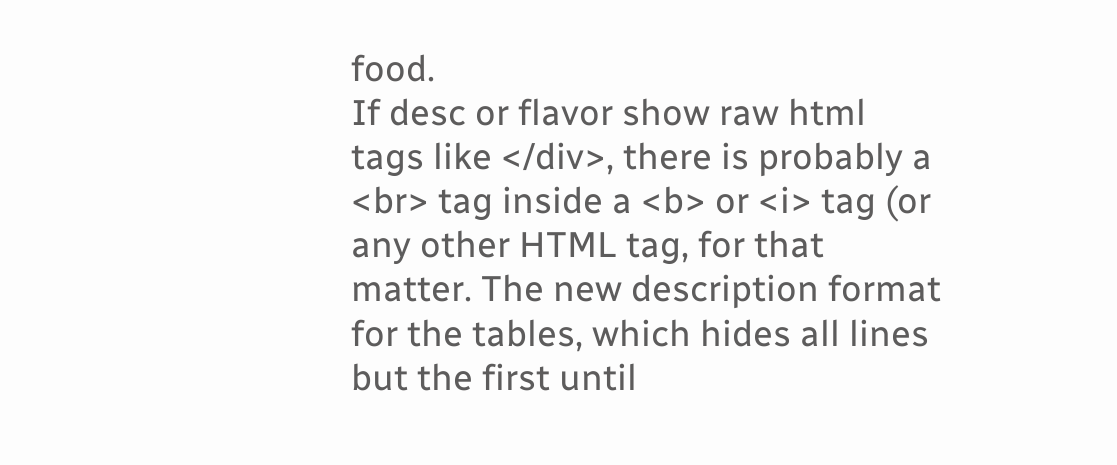food.
If desc or flavor show raw html tags like </div>, there is probably a <br> tag inside a <b> or <i> tag (or any other HTML tag, for that matter. The new description format for the tables, which hides all lines but the first until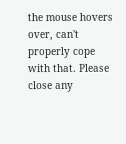the mouse hovers over, can't properly cope with that. Please close any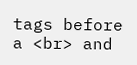tags before a <br> and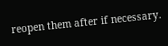reopen them after if necessary.